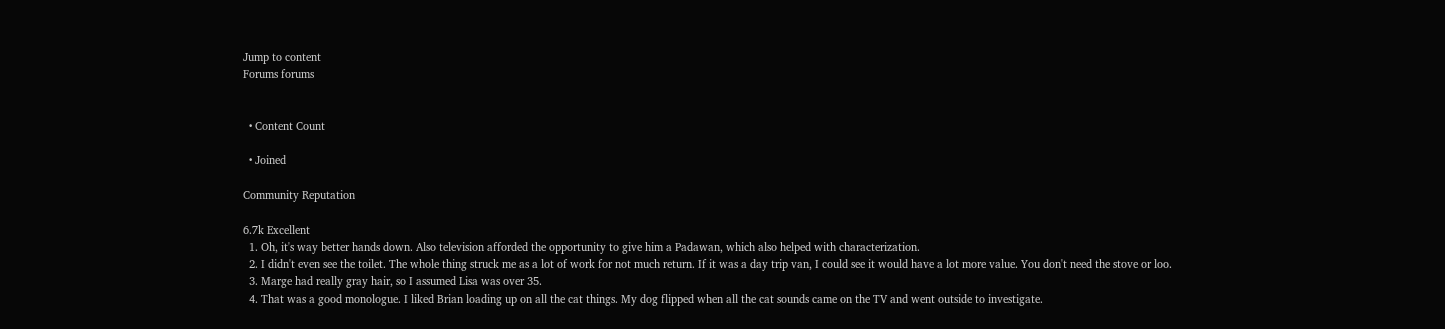Jump to content
Forums forums


  • Content Count

  • Joined

Community Reputation

6.7k Excellent
  1. Oh, it's way better hands down. Also television afforded the opportunity to give him a Padawan, which also helped with characterization.
  2. I didn't even see the toilet. The whole thing struck me as a lot of work for not much return. If it was a day trip van, I could see it would have a lot more value. You don't need the stove or loo.
  3. Marge had really gray hair, so I assumed Lisa was over 35.
  4. That was a good monologue. I liked Brian loading up on all the cat things. My dog flipped when all the cat sounds came on the TV and went outside to investigate.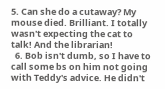5. Can she do a cutaway? My mouse died. Brilliant. I totally wasn't expecting the cat to talk! And the librarian!
  6. Bob isn't dumb, so I have to call some bs on him not going with Teddy's advice. He didn't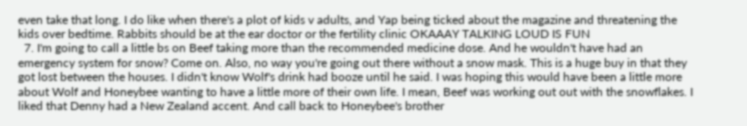even take that long. I do like when there's a plot of kids v adults, and Yap being ticked about the magazine and threatening the kids over bedtime. Rabbits should be at the ear doctor or the fertility clinic OKAAAY TALKING LOUD IS FUN
  7. I'm going to call a little bs on Beef taking more than the recommended medicine dose. And he wouldn't have had an emergency system for snow? Come on. Also, no way you're going out there without a snow mask. This is a huge buy in that they got lost between the houses. I didn't know Wolf's drink had booze until he said. I was hoping this would have been a little more about Wolf and Honeybee wanting to have a little more of their own life. I mean, Beef was working out out with the snowflakes. I liked that Denny had a New Zealand accent. And call back to Honeybee's brother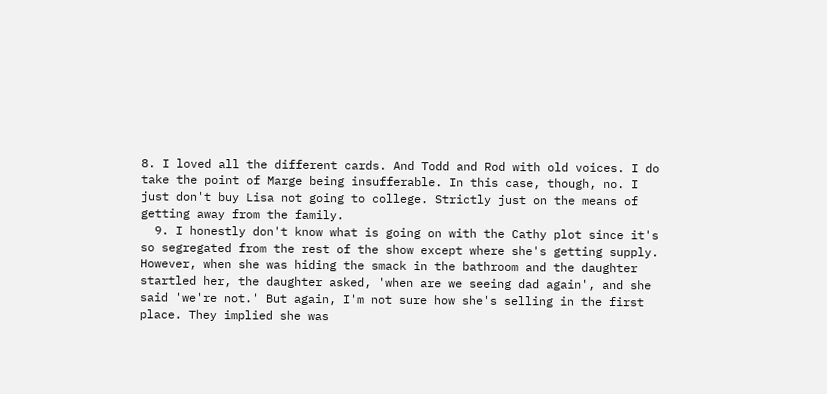8. I loved all the different cards. And Todd and Rod with old voices. I do take the point of Marge being insufferable. In this case, though, no. I just don't buy Lisa not going to college. Strictly just on the means of getting away from the family.
  9. I honestly don't know what is going on with the Cathy plot since it's so segregated from the rest of the show except where she's getting supply. However, when she was hiding the smack in the bathroom and the daughter startled her, the daughter asked, 'when are we seeing dad again', and she said 'we're not.' But again, I'm not sure how she's selling in the first place. They implied she was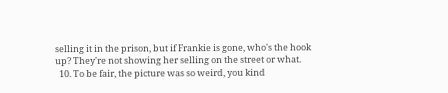selling it in the prison, but if Frankie is gone, who's the hook up? They're not showing her selling on the street or what.
  10. To be fair, the picture was so weird, you kind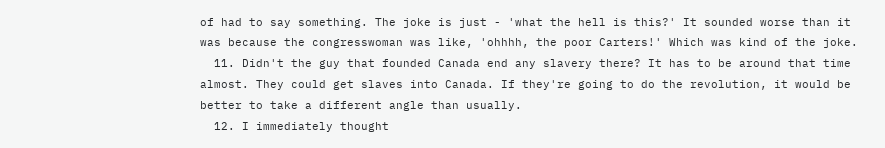of had to say something. The joke is just - 'what the hell is this?' It sounded worse than it was because the congresswoman was like, 'ohhhh, the poor Carters!' Which was kind of the joke.
  11. Didn't the guy that founded Canada end any slavery there? It has to be around that time almost. They could get slaves into Canada. If they're going to do the revolution, it would be better to take a different angle than usually.
  12. I immediately thought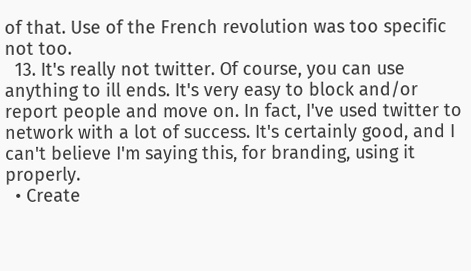of that. Use of the French revolution was too specific not too.
  13. It's really not twitter. Of course, you can use anything to ill ends. It's very easy to block and/or report people and move on. In fact, I've used twitter to network with a lot of success. It's certainly good, and I can't believe I'm saying this, for branding, using it properly.
  • Create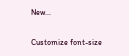New...

Customize font-size